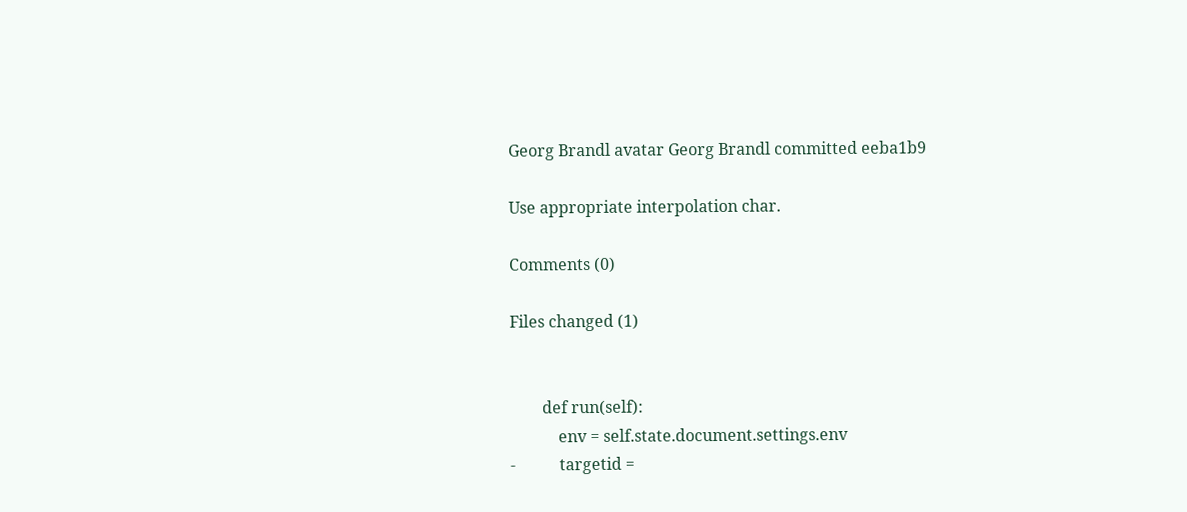Georg Brandl avatar Georg Brandl committed eeba1b9

Use appropriate interpolation char.

Comments (0)

Files changed (1)


        def run(self):
            env = self.state.document.settings.env
-           targetid =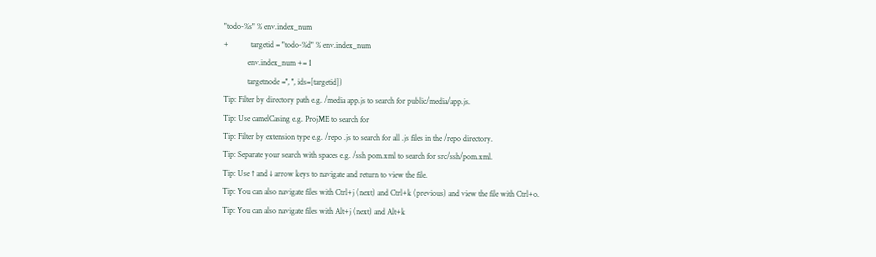"todo-%s" % env.index_num
+           targetid = "todo-%d" % env.index_num
            env.index_num += 1
            targetnode ='', '', ids=[targetid])
Tip: Filter by directory path e.g. /media app.js to search for public/media/app.js.
Tip: Use camelCasing e.g. ProjME to search for
Tip: Filter by extension type e.g. /repo .js to search for all .js files in the /repo directory.
Tip: Separate your search with spaces e.g. /ssh pom.xml to search for src/ssh/pom.xml.
Tip: Use ↑ and ↓ arrow keys to navigate and return to view the file.
Tip: You can also navigate files with Ctrl+j (next) and Ctrl+k (previous) and view the file with Ctrl+o.
Tip: You can also navigate files with Alt+j (next) and Alt+k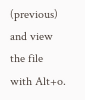(previous) and view the file with Alt+o.